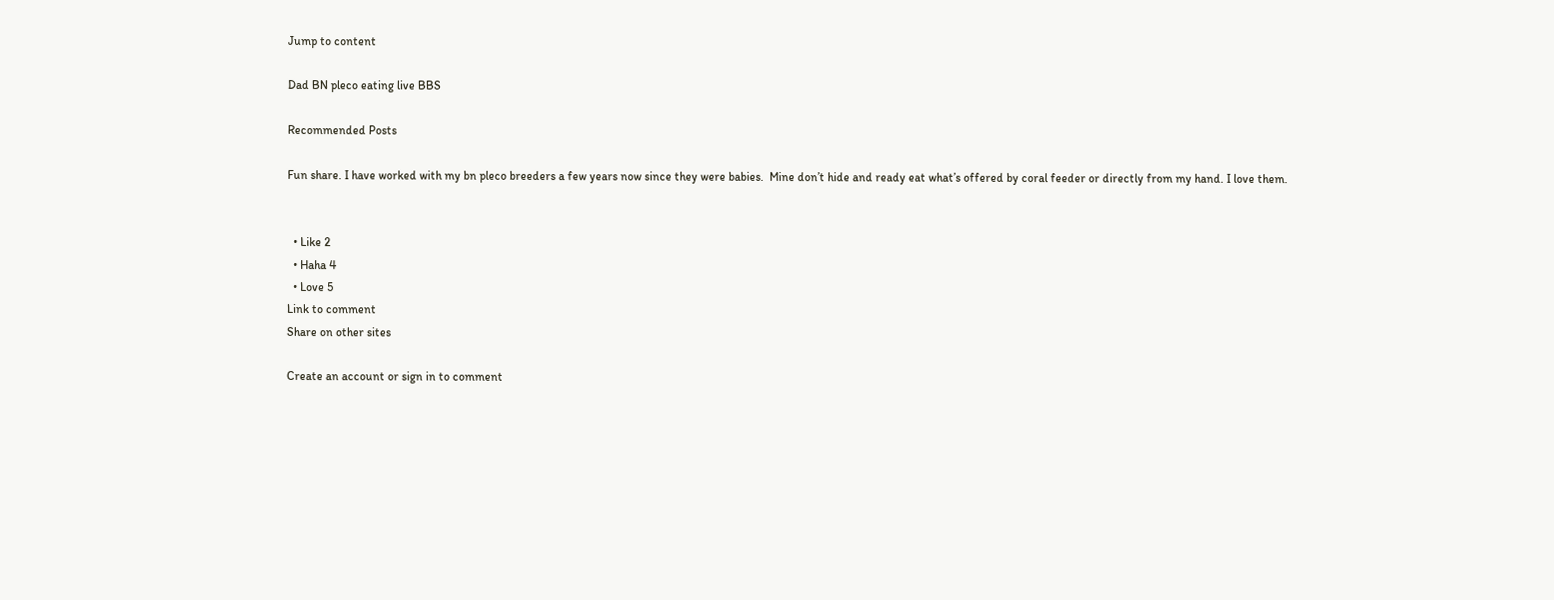Jump to content

Dad BN pleco eating live BBS

Recommended Posts

Fun share. I have worked with my bn pleco breeders a few years now since they were babies.  Mine don’t hide and ready eat what’s offered by coral feeder or directly from my hand. I love them.


  • Like 2
  • Haha 4
  • Love 5
Link to comment
Share on other sites

Create an account or sign in to comment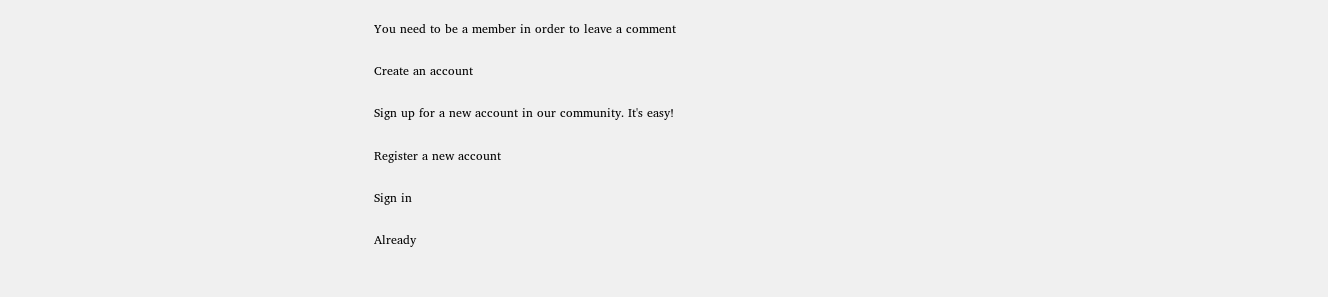You need to be a member in order to leave a comment

Create an account

Sign up for a new account in our community. It's easy!

Register a new account

Sign in

Already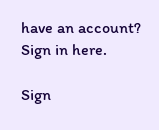have an account? Sign in here.

Sign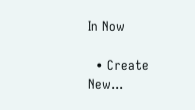In Now

  • Create New...